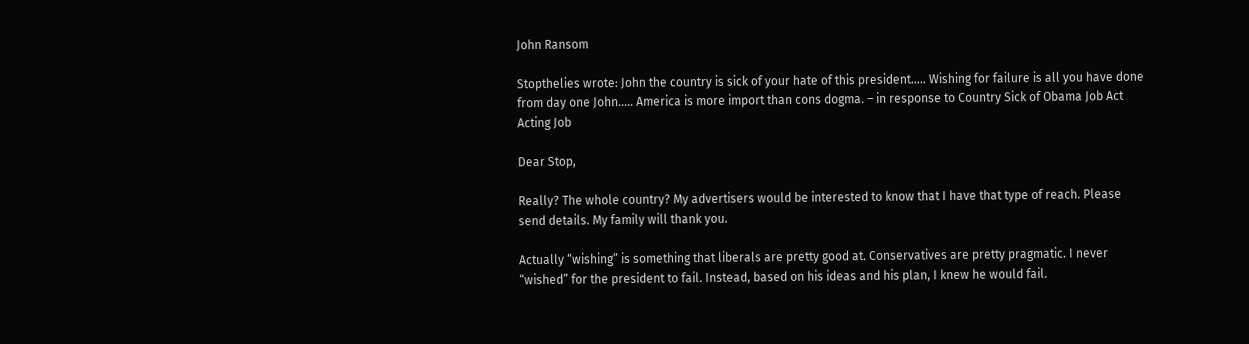John Ransom

Stopthelies wrote: John the country is sick of your hate of this president..... Wishing for failure is all you have done from day one John..... America is more import than cons dogma. – in response to Country Sick of Obama Job Act Acting Job

Dear Stop,

Really? The whole country? My advertisers would be interested to know that I have that type of reach. Please send details. My family will thank you.

Actually “wishing” is something that liberals are pretty good at. Conservatives are pretty pragmatic. I never “wished” for the president to fail. Instead, based on his ideas and his plan, I knew he would fail.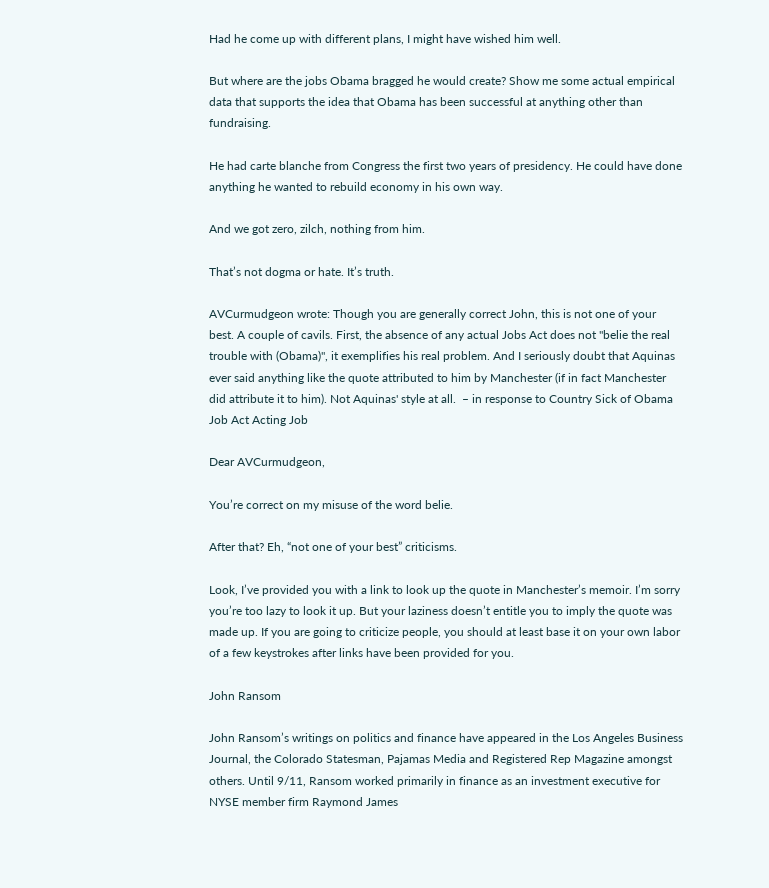Had he come up with different plans, I might have wished him well.

But where are the jobs Obama bragged he would create? Show me some actual empirical data that supports the idea that Obama has been successful at anything other than fundraising.

He had carte blanche from Congress the first two years of presidency. He could have done anything he wanted to rebuild economy in his own way.

And we got zero, zilch, nothing from him.

That’s not dogma or hate. It’s truth.

AVCurmudgeon wrote: Though you are generally correct John, this is not one of your best. A couple of cavils. First, the absence of any actual Jobs Act does not "belie the real trouble with (Obama)", it exemplifies his real problem. And I seriously doubt that Aquinas ever said anything like the quote attributed to him by Manchester (if in fact Manchester did attribute it to him). Not Aquinas' style at all.  – in response to Country Sick of Obama Job Act Acting Job

Dear AVCurmudgeon,

You’re correct on my misuse of the word belie.

After that? Eh, “not one of your best” criticisms.

Look, I’ve provided you with a link to look up the quote in Manchester’s memoir. I’m sorry you’re too lazy to look it up. But your laziness doesn’t entitle you to imply the quote was made up. If you are going to criticize people, you should at least base it on your own labor of a few keystrokes after links have been provided for you.

John Ransom

John Ransom’s writings on politics and finance have appeared in the Los Angeles Business Journal, the Colorado Statesman, Pajamas Media and Registered Rep Magazine amongst others. Until 9/11, Ransom worked primarily in finance as an investment executive for NYSE member firm Raymond James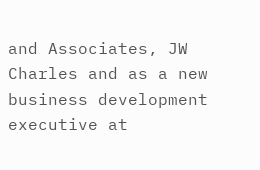and Associates, JW Charles and as a new business development executive at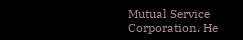Mutual Service Corporation. He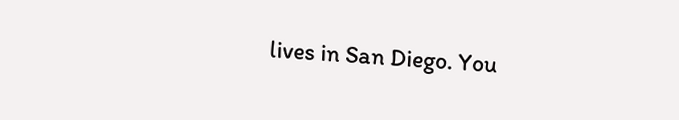lives in San Diego. You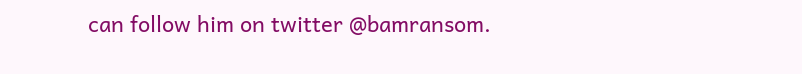can follow him on twitter @bamransom.